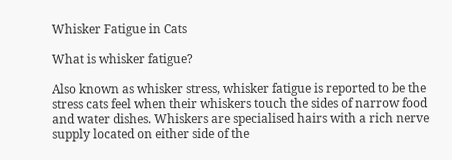Whisker Fatigue in Cats

What is whisker fatigue?

Also known as whisker stress, whisker fatigue is reported to be the stress cats feel when their whiskers touch the sides of narrow food and water dishes. Whiskers are specialised hairs with a rich nerve supply located on either side of the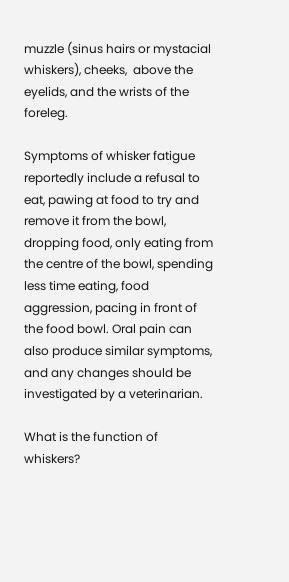muzzle (sinus hairs or mystacial whiskers), cheeks,  above the eyelids, and the wrists of the foreleg.

Symptoms of whisker fatigue reportedly include a refusal to eat, pawing at food to try and remove it from the bowl, dropping food, only eating from the centre of the bowl, spending less time eating, food aggression, pacing in front of the food bowl. Oral pain can also produce similar symptoms, and any changes should be investigated by a veterinarian.

What is the function of whiskers?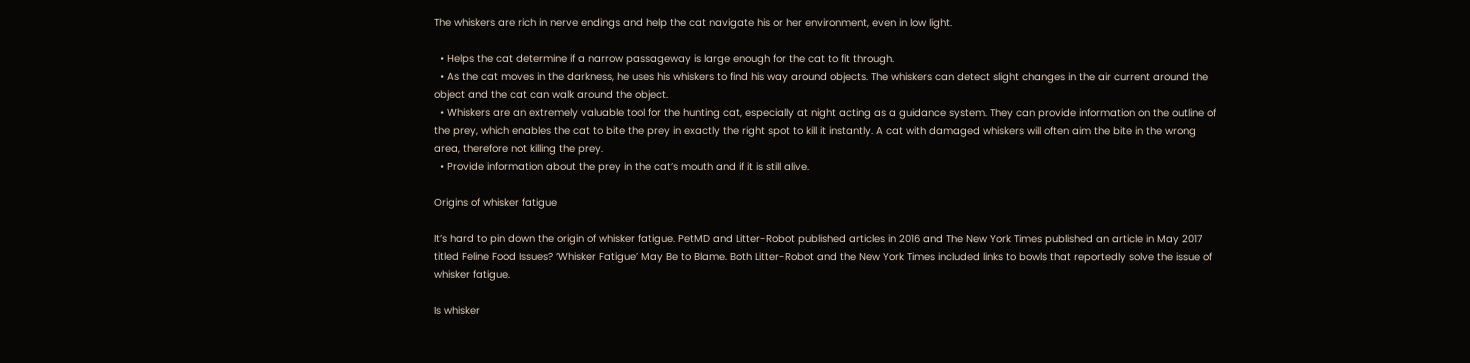The whiskers are rich in nerve endings and help the cat navigate his or her environment, even in low light.

  • Helps the cat determine if a narrow passageway is large enough for the cat to fit through.
  • As the cat moves in the darkness, he uses his whiskers to find his way around objects. The whiskers can detect slight changes in the air current around the object and the cat can walk around the object.
  • Whiskers are an extremely valuable tool for the hunting cat, especially at night acting as a guidance system. They can provide information on the outline of the prey, which enables the cat to bite the prey in exactly the right spot to kill it instantly. A cat with damaged whiskers will often aim the bite in the wrong area, therefore not killing the prey.
  • Provide information about the prey in the cat’s mouth and if it is still alive.

Origins of whisker fatigue

It’s hard to pin down the origin of whisker fatigue. PetMD and Litter-Robot published articles in 2016 and The New York Times published an article in May 2017 titled Feline Food Issues? ‘Whisker Fatigue’ May Be to Blame. Both Litter-Robot and the New York Times included links to bowls that reportedly solve the issue of whisker fatigue.

Is whisker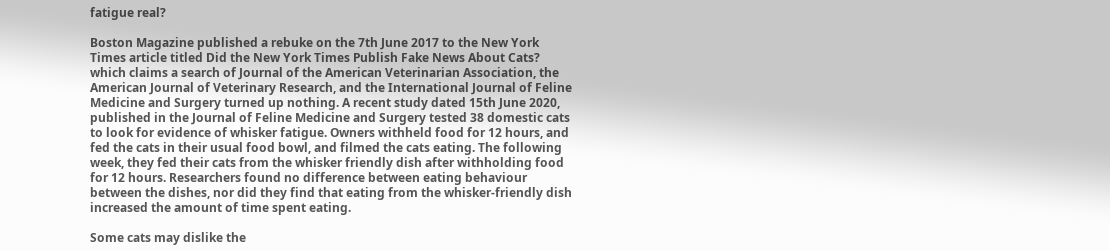fatigue real?

Boston Magazine published a rebuke on the 7th June 2017 to the New York Times article titled Did the New York Times Publish Fake News About Cats? which claims a search of Journal of the American Veterinarian Association, the American Journal of Veterinary Research, and the International Journal of Feline Medicine and Surgery turned up nothing. A recent study dated 15th June 2020, published in the Journal of Feline Medicine and Surgery tested 38 domestic cats to look for evidence of whisker fatigue. Owners withheld food for 12 hours, and fed the cats in their usual food bowl, and filmed the cats eating. The following week, they fed their cats from the whisker friendly dish after withholding food for 12 hours. Researchers found no difference between eating behaviour between the dishes, nor did they find that eating from the whisker-friendly dish increased the amount of time spent eating.

Some cats may dislike the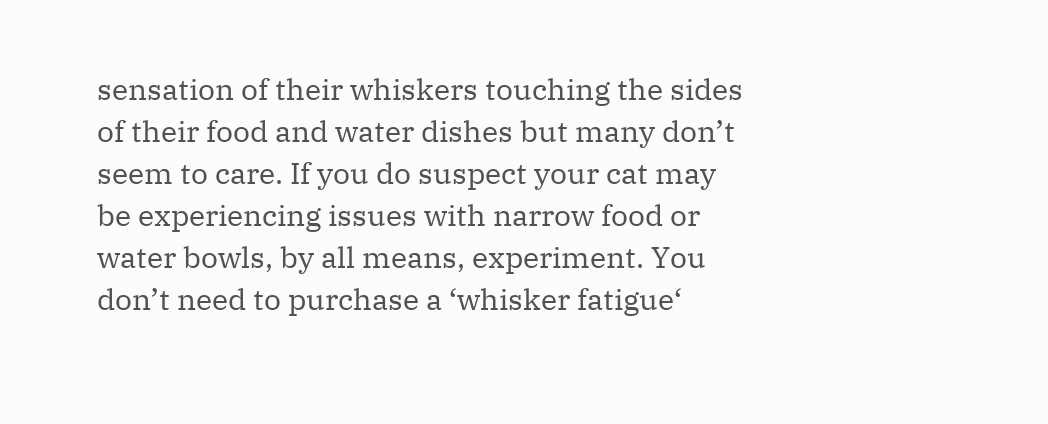sensation of their whiskers touching the sides of their food and water dishes but many don’t seem to care. If you do suspect your cat may be experiencing issues with narrow food or water bowls, by all means, experiment. You don’t need to purchase a ‘whisker fatigue‘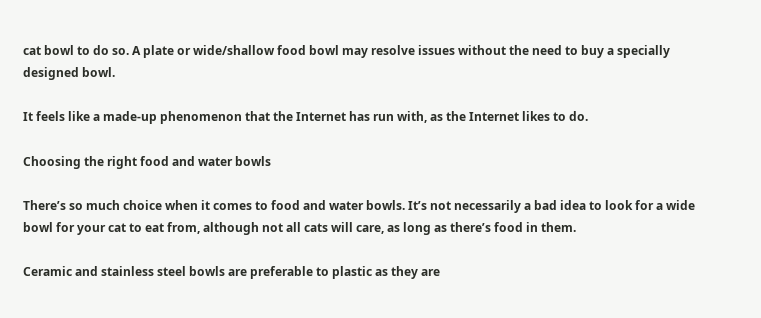cat bowl to do so. A plate or wide/shallow food bowl may resolve issues without the need to buy a specially designed bowl.

It feels like a made-up phenomenon that the Internet has run with, as the Internet likes to do.

Choosing the right food and water bowls

There’s so much choice when it comes to food and water bowls. It’s not necessarily a bad idea to look for a wide bowl for your cat to eat from, although not all cats will care, as long as there’s food in them.

Ceramic and stainless steel bowls are preferable to plastic as they are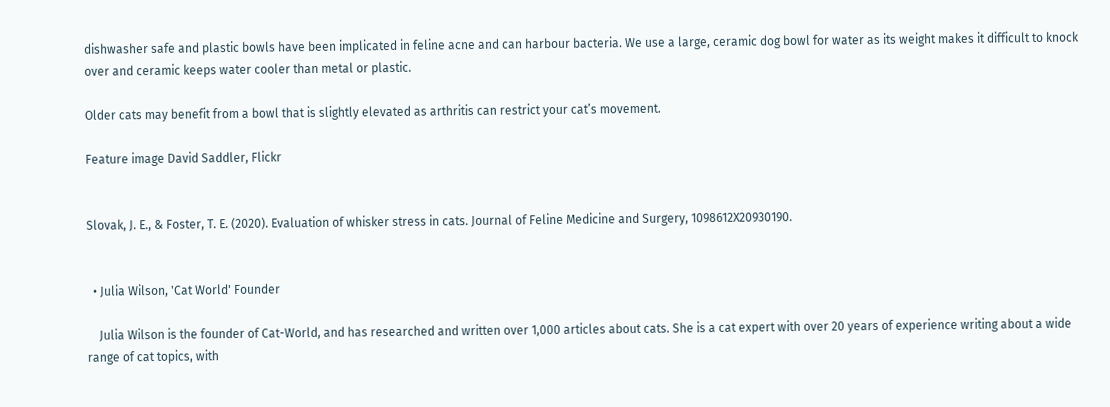dishwasher safe and plastic bowls have been implicated in feline acne and can harbour bacteria. We use a large, ceramic dog bowl for water as its weight makes it difficult to knock over and ceramic keeps water cooler than metal or plastic.

Older cats may benefit from a bowl that is slightly elevated as arthritis can restrict your cat’s movement.

Feature image David Saddler, Flickr


Slovak, J. E., & Foster, T. E. (2020). Evaluation of whisker stress in cats. Journal of Feline Medicine and Surgery, 1098612X20930190.


  • Julia Wilson, 'Cat World' Founder

    Julia Wilson is the founder of Cat-World, and has researched and written over 1,000 articles about cats. She is a cat expert with over 20 years of experience writing about a wide range of cat topics, with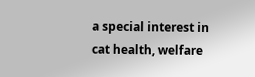a special interest in cat health, welfare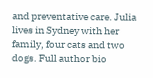and preventative care. Julia lives in Sydney with her family, four cats and two dogs. Full author bio